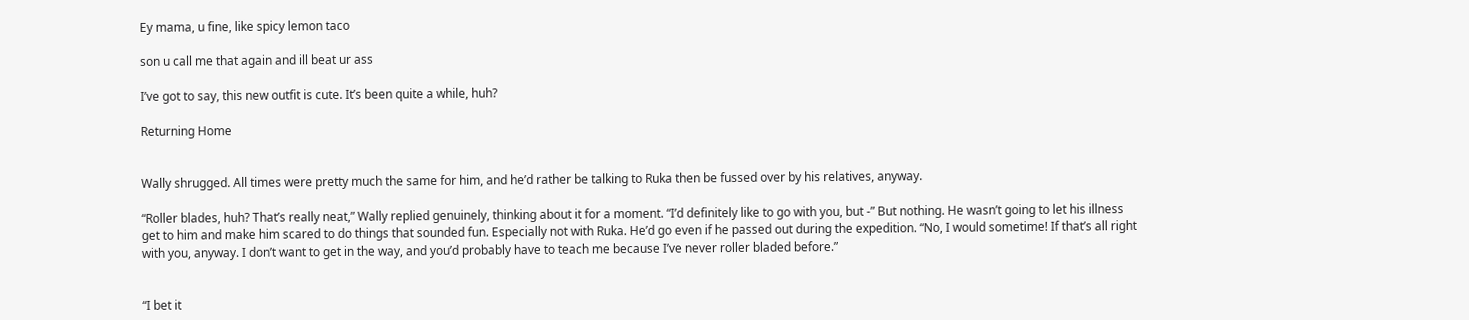Ey mama, u fine, like spicy lemon taco

son u call me that again and ill beat ur ass

I’ve got to say, this new outfit is cute. It’s been quite a while, huh?

Returning Home


Wally shrugged. All times were pretty much the same for him, and he’d rather be talking to Ruka then be fussed over by his relatives, anyway.

“Roller blades, huh? That’s really neat,” Wally replied genuinely, thinking about it for a moment. “I’d definitely like to go with you, but -” But nothing. He wasn’t going to let his illness get to him and make him scared to do things that sounded fun. Especially not with Ruka. He’d go even if he passed out during the expedition. “No, I would sometime! If that’s all right with you, anyway. I don’t want to get in the way, and you’d probably have to teach me because I’ve never roller bladed before.”


“I bet it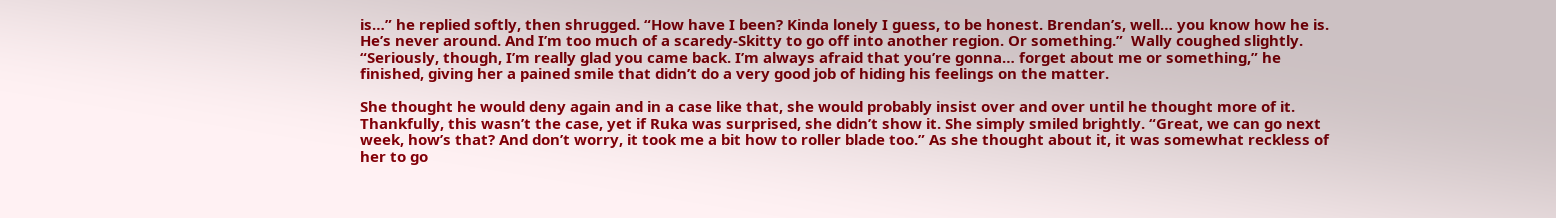is…” he replied softly, then shrugged. “How have I been? Kinda lonely I guess, to be honest. Brendan’s, well… you know how he is. He’s never around. And I’m too much of a scaredy-Skitty to go off into another region. Or something.”  Wally coughed slightly. “Seriously, though, I’m really glad you came back. I’m always afraid that you’re gonna… forget about me or something,” he finished, giving her a pained smile that didn’t do a very good job of hiding his feelings on the matter.

She thought he would deny again and in a case like that, she would probably insist over and over until he thought more of it. Thankfully, this wasn’t the case, yet if Ruka was surprised, she didn’t show it. She simply smiled brightly. “Great, we can go next week, how’s that? And don’t worry, it took me a bit how to roller blade too.” As she thought about it, it was somewhat reckless of her to go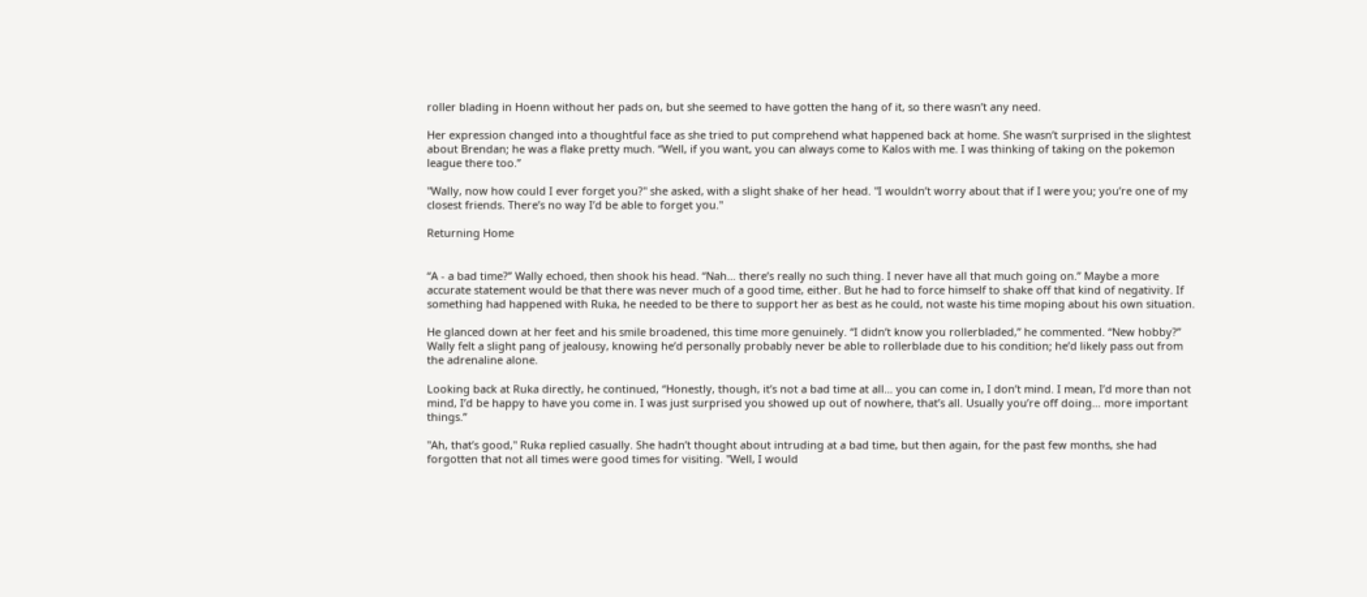roller blading in Hoenn without her pads on, but she seemed to have gotten the hang of it, so there wasn’t any need.

Her expression changed into a thoughtful face as she tried to put comprehend what happened back at home. She wasn’t surprised in the slightest about Brendan; he was a flake pretty much. “Well, if you want, you can always come to Kalos with me. I was thinking of taking on the pokemon league there too.”

"Wally, now how could I ever forget you?" she asked, with a slight shake of her head. "I wouldn’t worry about that if I were you; you’re one of my closest friends. There’s no way I’d be able to forget you."

Returning Home


“A - a bad time?” Wally echoed, then shook his head. “Nah… there’s really no such thing. I never have all that much going on.” Maybe a more accurate statement would be that there was never much of a good time, either. But he had to force himself to shake off that kind of negativity. If something had happened with Ruka, he needed to be there to support her as best as he could, not waste his time moping about his own situation.

He glanced down at her feet and his smile broadened, this time more genuinely. “I didn’t know you rollerbladed,” he commented. “New hobby?” Wally felt a slight pang of jealousy, knowing he’d personally probably never be able to rollerblade due to his condition; he’d likely pass out from the adrenaline alone.

Looking back at Ruka directly, he continued, “Honestly, though, it’s not a bad time at all… you can come in, I don’t mind. I mean, I’d more than not mind, I’d be happy to have you come in. I was just surprised you showed up out of nowhere, that’s all. Usually you’re off doing… more important things.”

"Ah, that’s good," Ruka replied casually. She hadn’t thought about intruding at a bad time, but then again, for the past few months, she had forgotten that not all times were good times for visiting. "Well, I would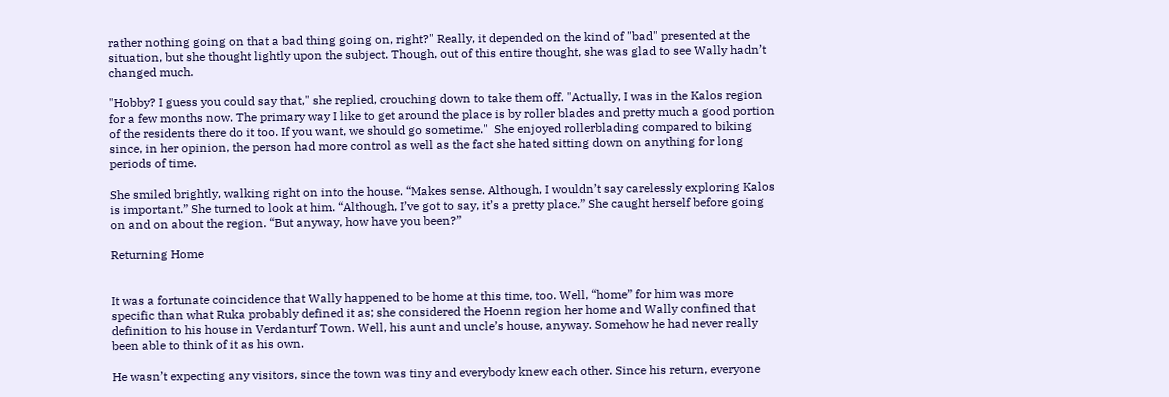rather nothing going on that a bad thing going on, right?" Really, it depended on the kind of "bad" presented at the situation, but she thought lightly upon the subject. Though, out of this entire thought, she was glad to see Wally hadn’t changed much.

"Hobby? I guess you could say that," she replied, crouching down to take them off. "Actually, I was in the Kalos region for a few months now. The primary way I like to get around the place is by roller blades and pretty much a good portion of the residents there do it too. If you want, we should go sometime."  She enjoyed rollerblading compared to biking since, in her opinion, the person had more control as well as the fact she hated sitting down on anything for long periods of time.

She smiled brightly, walking right on into the house. “Makes sense. Although, I wouldn’t say carelessly exploring Kalos is important.” She turned to look at him. “Although, I’ve got to say, it’s a pretty place.” She caught herself before going on and on about the region. “But anyway, how have you been?”

Returning Home


It was a fortunate coincidence that Wally happened to be home at this time, too. Well, “home” for him was more specific than what Ruka probably defined it as; she considered the Hoenn region her home and Wally confined that definition to his house in Verdanturf Town. Well, his aunt and uncle’s house, anyway. Somehow he had never really been able to think of it as his own.

He wasn’t expecting any visitors, since the town was tiny and everybody knew each other. Since his return, everyone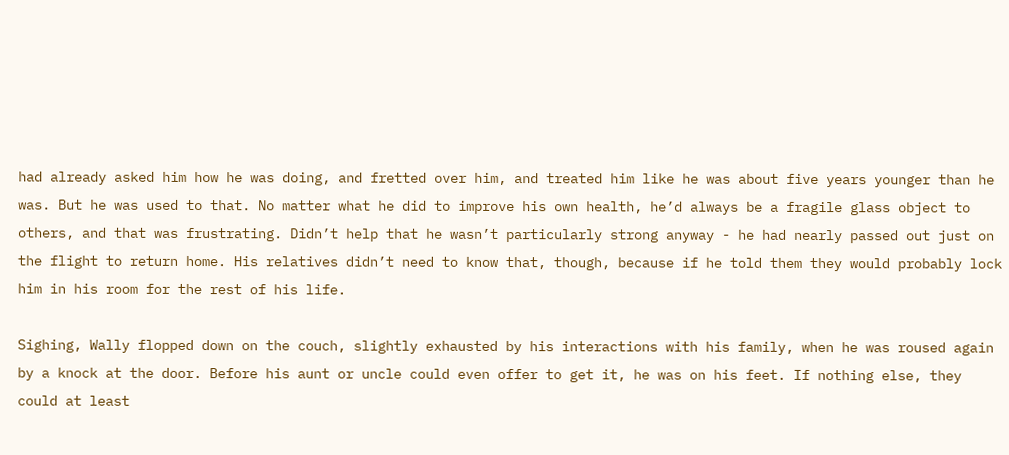had already asked him how he was doing, and fretted over him, and treated him like he was about five years younger than he was. But he was used to that. No matter what he did to improve his own health, he’d always be a fragile glass object to others, and that was frustrating. Didn’t help that he wasn’t particularly strong anyway - he had nearly passed out just on the flight to return home. His relatives didn’t need to know that, though, because if he told them they would probably lock him in his room for the rest of his life.

Sighing, Wally flopped down on the couch, slightly exhausted by his interactions with his family, when he was roused again by a knock at the door. Before his aunt or uncle could even offer to get it, he was on his feet. If nothing else, they could at least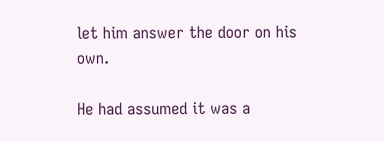let him answer the door on his own.

He had assumed it was a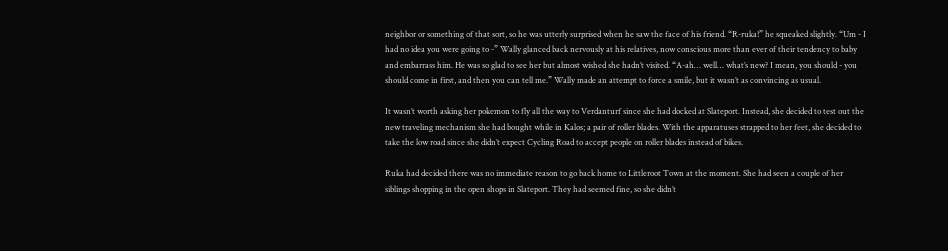neighbor or something of that sort, so he was utterly surprised when he saw the face of his friend. “R-ruka!” he squeaked slightly. “Um - I had no idea you were going to -” Wally glanced back nervously at his relatives, now conscious more than ever of their tendency to baby and embarrass him. He was so glad to see her but almost wished she hadn’t visited. “A-ah… well… what’s new? I mean, you should - you should come in first, and then you can tell me.” Wally made an attempt to force a smile, but it wasn’t as convincing as usual.

It wasn’t worth asking her pokemon to fly all the way to Verdanturf since she had docked at Slateport. Instead, she decided to test out the new traveling mechanism she had bought while in Kalos; a pair of roller blades. With the apparatuses strapped to her feet, she decided to take the low road since she didn’t expect Cycling Road to accept people on roller blades instead of bikes.

Ruka had decided there was no immediate reason to go back home to Littleroot Town at the moment. She had seen a couple of her siblings shopping in the open shops in Slateport. They had seemed fine, so she didn’t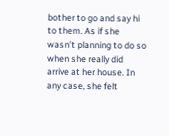bother to go and say hi to them. As if she wasn’t planning to do so when she really did arrive at her house. In any case, she felt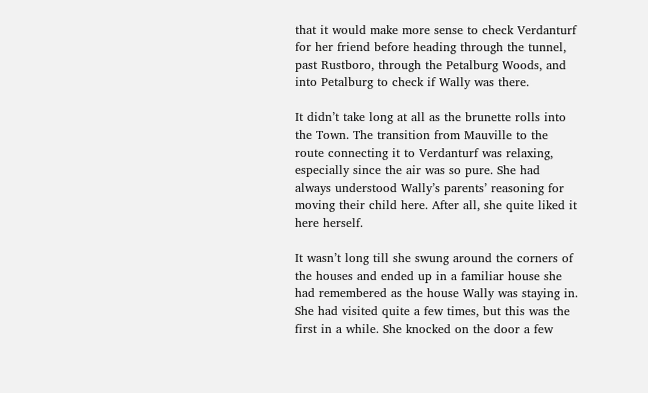that it would make more sense to check Verdanturf for her friend before heading through the tunnel, past Rustboro, through the Petalburg Woods, and into Petalburg to check if Wally was there.

It didn’t take long at all as the brunette rolls into the Town. The transition from Mauville to the route connecting it to Verdanturf was relaxing, especially since the air was so pure. She had always understood Wally’s parents’ reasoning for moving their child here. After all, she quite liked it here herself.

It wasn’t long till she swung around the corners of the houses and ended up in a familiar house she had remembered as the house Wally was staying in. She had visited quite a few times, but this was the first in a while. She knocked on the door a few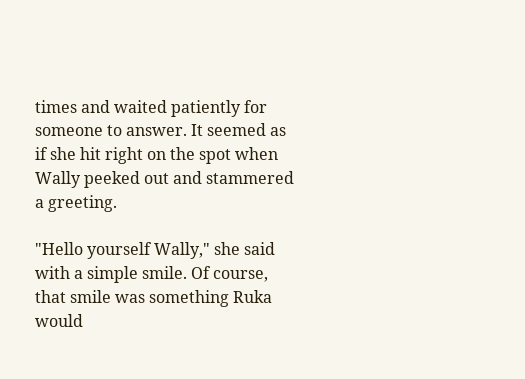times and waited patiently for someone to answer. It seemed as if she hit right on the spot when Wally peeked out and stammered a greeting.

"Hello yourself Wally," she said with a simple smile. Of course, that smile was something Ruka would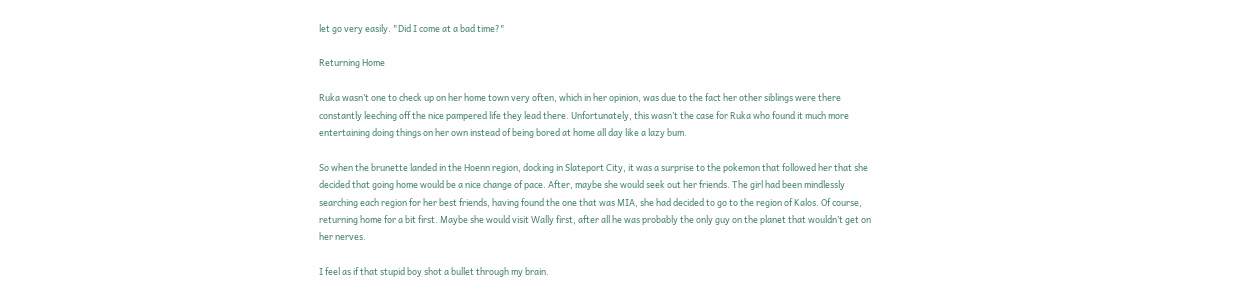let go very easily. "Did I come at a bad time?"

Returning Home

Ruka wasn’t one to check up on her home town very often, which in her opinion, was due to the fact her other siblings were there constantly leeching off the nice pampered life they lead there. Unfortunately, this wasn’t the case for Ruka who found it much more entertaining doing things on her own instead of being bored at home all day like a lazy bum.

So when the brunette landed in the Hoenn region, docking in Slateport City, it was a surprise to the pokemon that followed her that she decided that going home would be a nice change of pace. After, maybe she would seek out her friends. The girl had been mindlessly searching each region for her best friends, having found the one that was MIA, she had decided to go to the region of Kalos. Of course, returning home for a bit first. Maybe she would visit Wally first, after all he was probably the only guy on the planet that wouldn’t get on her nerves.

I feel as if that stupid boy shot a bullet through my brain.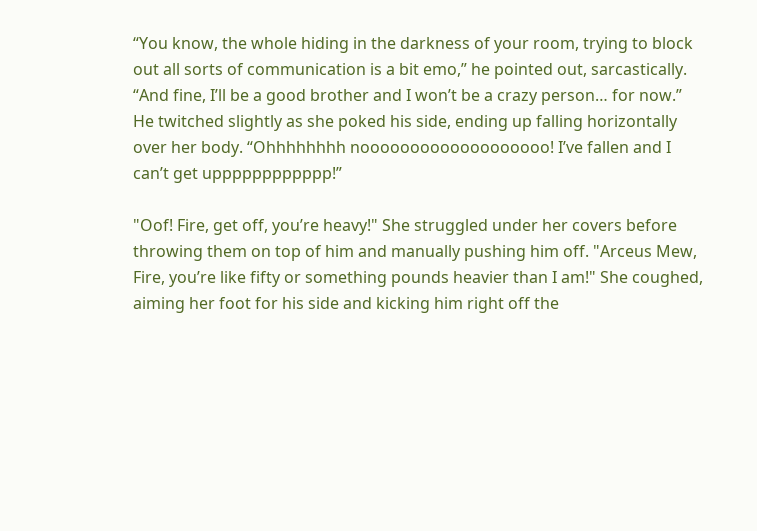“You know, the whole hiding in the darkness of your room, trying to block out all sorts of communication is a bit emo,” he pointed out, sarcastically. “And fine, I’ll be a good brother and I won’t be a crazy person… for now.” He twitched slightly as she poked his side, ending up falling horizontally over her body. “Ohhhhhhhh nooooooooooooooooooo! I’ve fallen and I can’t get upppppppppppp!”

"Oof! Fire, get off, you’re heavy!" She struggled under her covers before throwing them on top of him and manually pushing him off. "Arceus Mew, Fire, you’re like fifty or something pounds heavier than I am!" She coughed, aiming her foot for his side and kicking him right off the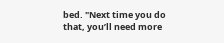bed. "Next time you do that, you’ll need more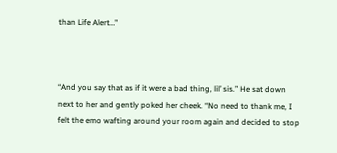than Life Alert…"



“And you say that as if it were a bad thing, lil’ sis.” He sat down next to her and gently poked her cheek. “No need to thank me, I felt the emo wafting around your room again and decided to stop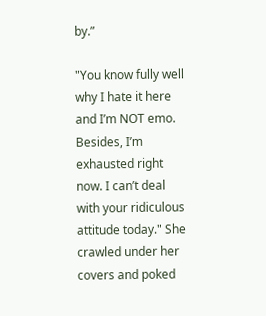by.”

"You know fully well why I hate it here and I’m NOT emo. Besides, I’m exhausted right now. I can’t deal with your ridiculous attitude today." She crawled under her covers and poked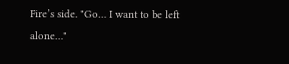Fire’s side. "Go… I want to be left alone…"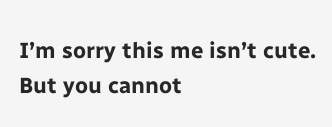I’m sorry this me isn’t cute. But you cannot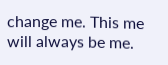change me. This me will always be me.